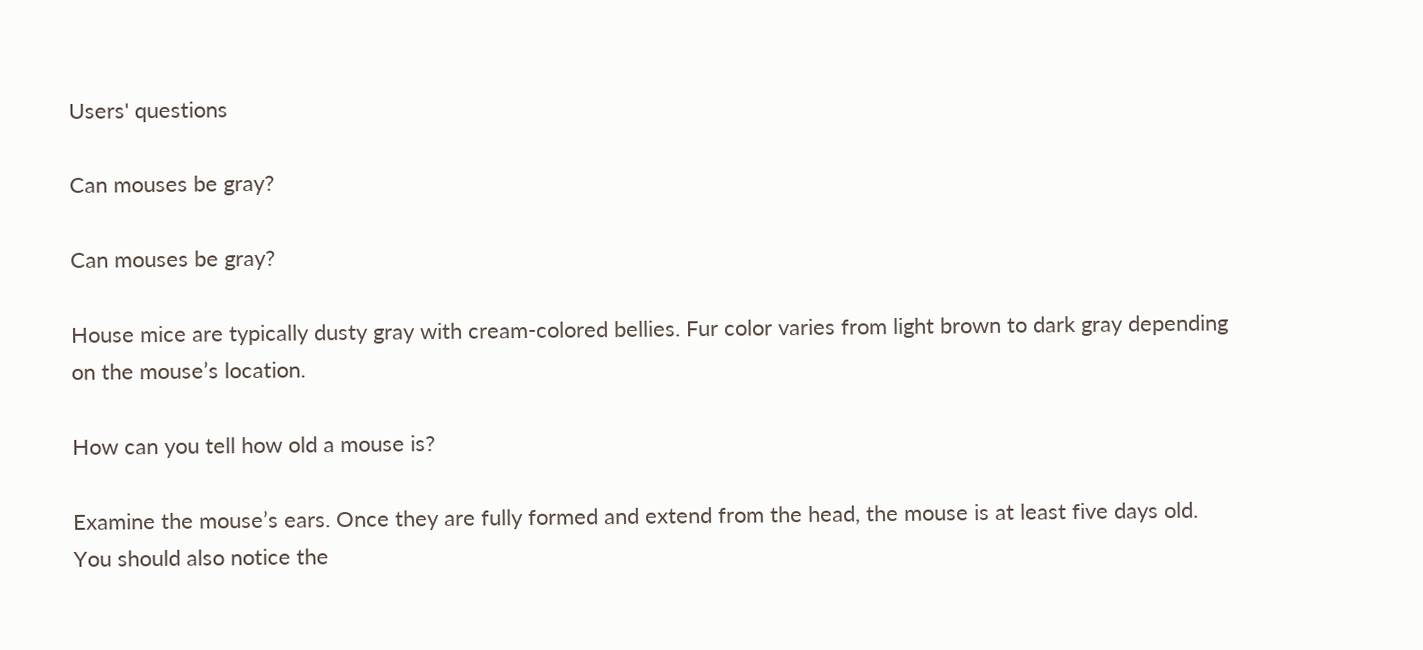Users' questions

Can mouses be gray?

Can mouses be gray?

House mice are typically dusty gray with cream-colored bellies. Fur color varies from light brown to dark gray depending on the mouse’s location.

How can you tell how old a mouse is?

Examine the mouse’s ears. Once they are fully formed and extend from the head, the mouse is at least five days old. You should also notice the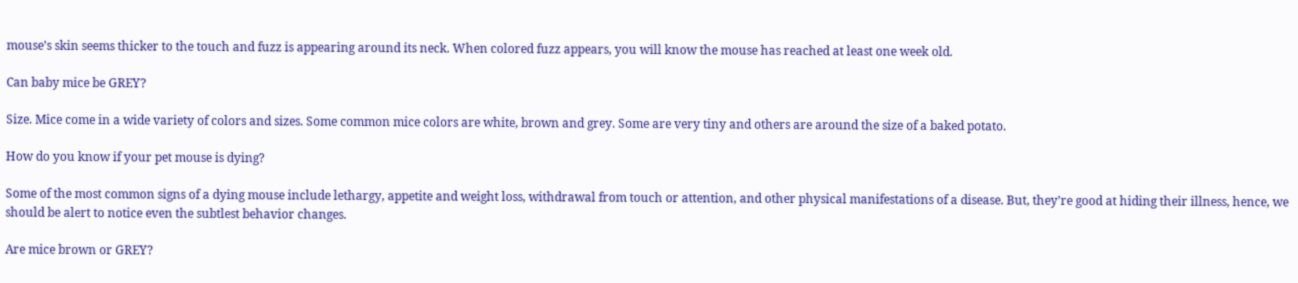mouse’s skin seems thicker to the touch and fuzz is appearing around its neck. When colored fuzz appears, you will know the mouse has reached at least one week old.

Can baby mice be GREY?

Size. Mice come in a wide variety of colors and sizes. Some common mice colors are white, brown and grey. Some are very tiny and others are around the size of a baked potato.

How do you know if your pet mouse is dying?

Some of the most common signs of a dying mouse include lethargy, appetite and weight loss, withdrawal from touch or attention, and other physical manifestations of a disease. But, they’re good at hiding their illness, hence, we should be alert to notice even the subtlest behavior changes.

Are mice brown or GREY?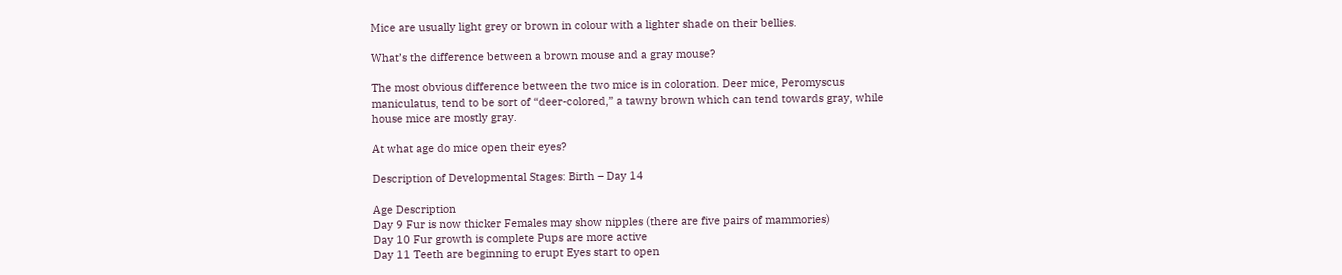Mice are usually light grey or brown in colour with a lighter shade on their bellies.

What’s the difference between a brown mouse and a gray mouse?

The most obvious difference between the two mice is in coloration. Deer mice, Peromyscus maniculatus, tend to be sort of “deer-colored,” a tawny brown which can tend towards gray, while house mice are mostly gray.

At what age do mice open their eyes?

Description of Developmental Stages: Birth – Day 14

Age Description
Day 9 Fur is now thicker Females may show nipples (there are five pairs of mammories)
Day 10 Fur growth is complete Pups are more active
Day 11 Teeth are beginning to erupt Eyes start to open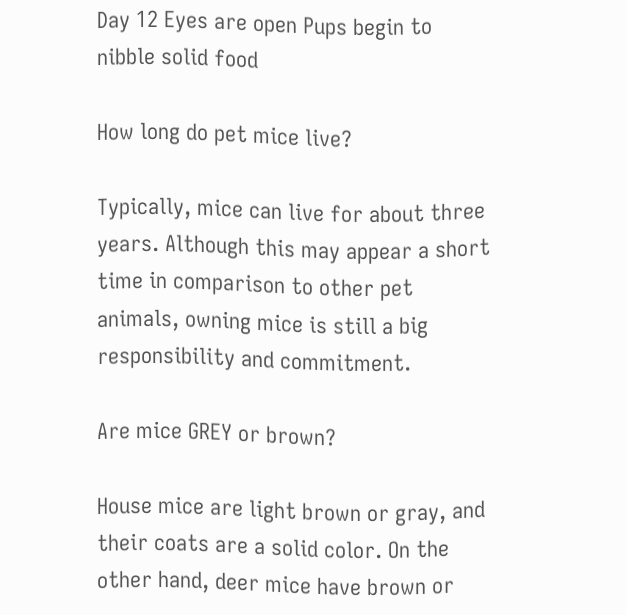Day 12 Eyes are open Pups begin to nibble solid food

How long do pet mice live?

Typically, mice can live for about three years. Although this may appear a short time in comparison to other pet animals, owning mice is still a big responsibility and commitment.

Are mice GREY or brown?

House mice are light brown or gray, and their coats are a solid color. On the other hand, deer mice have brown or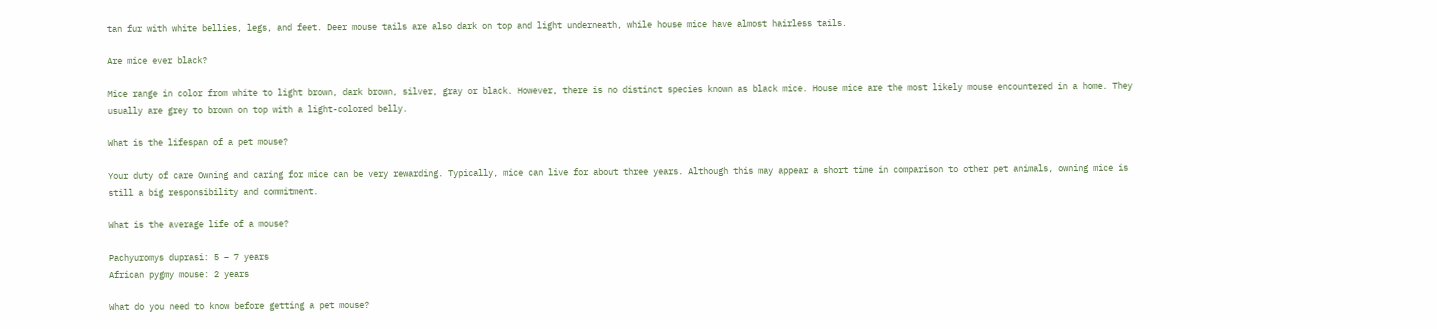tan fur with white bellies, legs, and feet. Deer mouse tails are also dark on top and light underneath, while house mice have almost hairless tails.

Are mice ever black?

Mice range in color from white to light brown, dark brown, silver, gray or black. However, there is no distinct species known as black mice. House mice are the most likely mouse encountered in a home. They usually are grey to brown on top with a light-colored belly.

What is the lifespan of a pet mouse?

Your duty of care Owning and caring for mice can be very rewarding. Typically, mice can live for about three years. Although this may appear a short time in comparison to other pet animals, owning mice is still a big responsibility and commitment.

What is the average life of a mouse?

Pachyuromys duprasi: 5 – 7 years
African pygmy mouse: 2 years

What do you need to know before getting a pet mouse?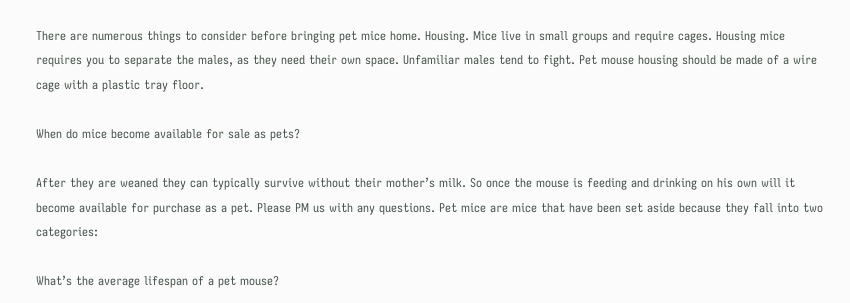There are numerous things to consider before bringing pet mice home. Housing. Mice live in small groups and require cages. Housing mice requires you to separate the males, as they need their own space. Unfamiliar males tend to fight. Pet mouse housing should be made of a wire cage with a plastic tray floor.

When do mice become available for sale as pets?

After they are weaned they can typically survive without their mother’s milk. So once the mouse is feeding and drinking on his own will it become available for purchase as a pet. Please PM us with any questions. Pet mice are mice that have been set aside because they fall into two categories:

What’s the average lifespan of a pet mouse?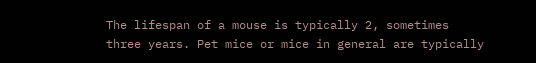The lifespan of a mouse is typically 2, sometimes three years. Pet mice or mice in general are typically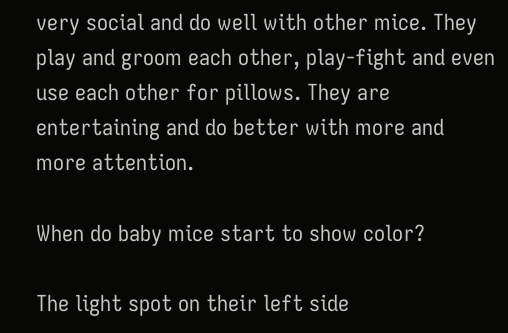very social and do well with other mice. They play and groom each other, play-fight and even use each other for pillows. They are entertaining and do better with more and more attention.

When do baby mice start to show color?

The light spot on their left side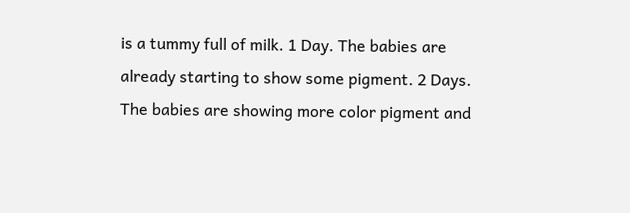is a tummy full of milk. 1 Day. The babies are already starting to show some pigment. 2 Days. The babies are showing more color pigment and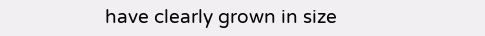have clearly grown in size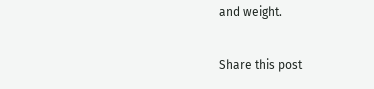and weight.

Share this post